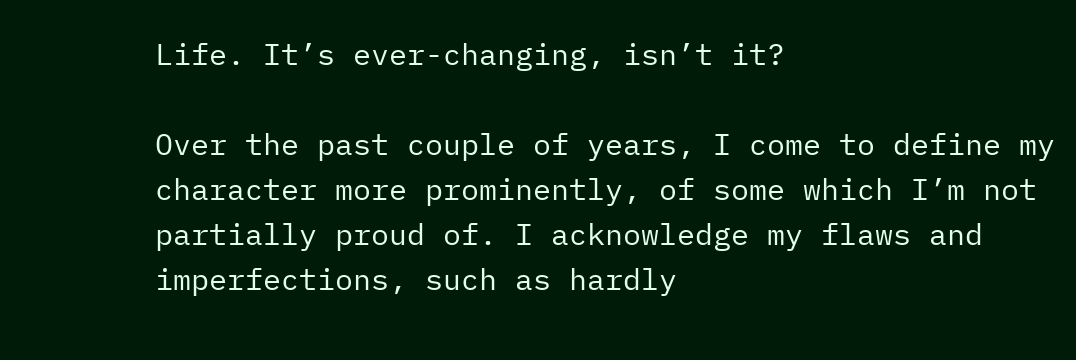Life. It’s ever-changing, isn’t it?

Over the past couple of years, I come to define my character more prominently, of some which I’m not partially proud of. I acknowledge my flaws and imperfections, such as hardly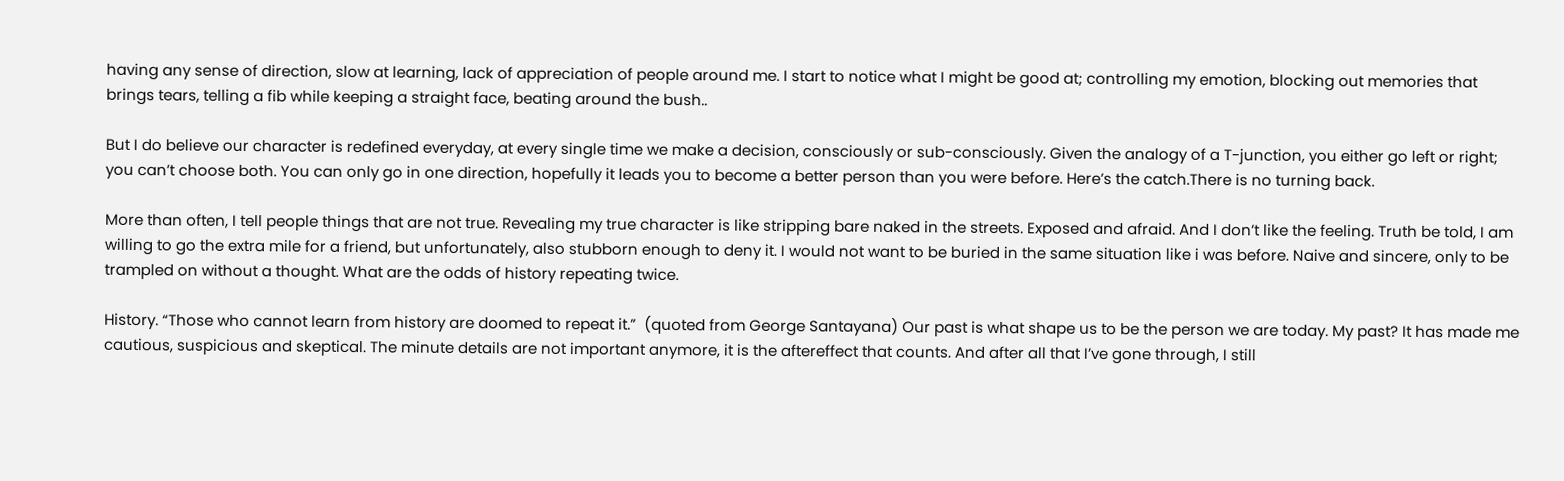having any sense of direction, slow at learning, lack of appreciation of people around me. I start to notice what I might be good at; controlling my emotion, blocking out memories that brings tears, telling a fib while keeping a straight face, beating around the bush..

But I do believe our character is redefined everyday, at every single time we make a decision, consciously or sub-consciously. Given the analogy of a T-junction, you either go left or right; you can’t choose both. You can only go in one direction, hopefully it leads you to become a better person than you were before. Here’s the catch.There is no turning back.

More than often, I tell people things that are not true. Revealing my true character is like stripping bare naked in the streets. Exposed and afraid. And I don’t like the feeling. Truth be told, I am willing to go the extra mile for a friend, but unfortunately, also stubborn enough to deny it. I would not want to be buried in the same situation like i was before. Naive and sincere, only to be trampled on without a thought. What are the odds of history repeating twice.

History. “Those who cannot learn from history are doomed to repeat it.”  (quoted from George Santayana) Our past is what shape us to be the person we are today. My past? It has made me cautious, suspicious and skeptical. The minute details are not important anymore, it is the aftereffect that counts. And after all that I’ve gone through, I still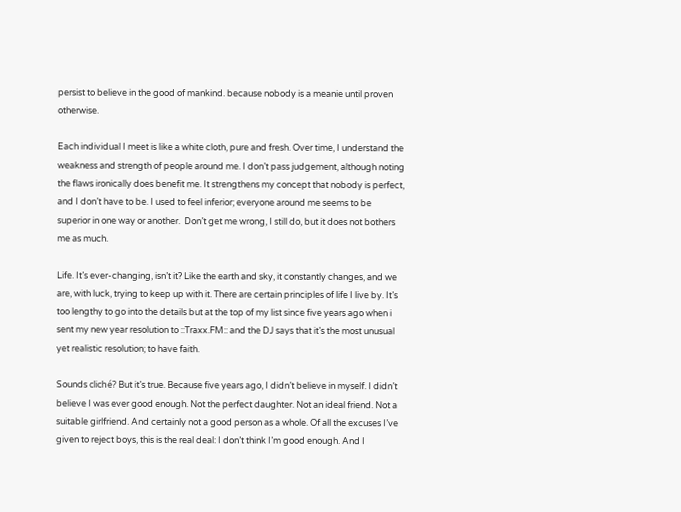persist to believe in the good of mankind. because nobody is a meanie until proven otherwise.

Each individual I meet is like a white cloth, pure and fresh. Over time, I understand the weakness and strength of people around me. I don’t pass judgement, although noting the flaws ironically does benefit me. It strengthens my concept that nobody is perfect, and I don’t have to be. I used to feel inferior; everyone around me seems to be superior in one way or another.  Don’t get me wrong, I still do, but it does not bothers me as much.

Life. It’s ever-changing, isn’t it? Like the earth and sky, it constantly changes, and we are, with luck, trying to keep up with it. There are certain principles of life I live by. It’s too lengthy to go into the details but at the top of my list since five years ago when i sent my new year resolution to ::Traxx.FM:: and the DJ says that it’s the most unusual yet realistic resolution; to have faith.

Sounds cliché? But it’s true. Because five years ago, I didn’t believe in myself. I didn’t believe I was ever good enough. Not the perfect daughter. Not an ideal friend. Not a suitable girlfriend. And certainly not a good person as a whole. Of all the excuses I’ve given to reject boys, this is the real deal: I don’t think I’m good enough. And I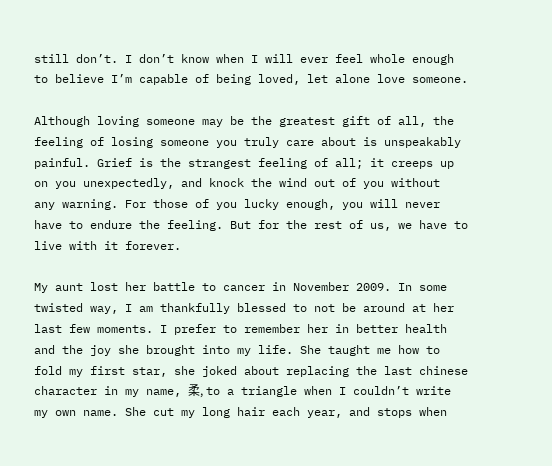still don’t. I don’t know when I will ever feel whole enough to believe I’m capable of being loved, let alone love someone.

Although loving someone may be the greatest gift of all, the feeling of losing someone you truly care about is unspeakably painful. Grief is the strangest feeling of all; it creeps up on you unexpectedly, and knock the wind out of you without  any warning. For those of you lucky enough, you will never have to endure the feeling. But for the rest of us, we have to live with it forever.

My aunt lost her battle to cancer in November 2009. In some twisted way, I am thankfully blessed to not be around at her last few moments. I prefer to remember her in better health and the joy she brought into my life. She taught me how to fold my first star, she joked about replacing the last chinese character in my name, 柔, to a triangle when I couldn’t write my own name. She cut my long hair each year, and stops when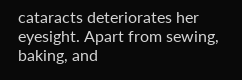cataracts deteriorates her eyesight. Apart from sewing, baking, and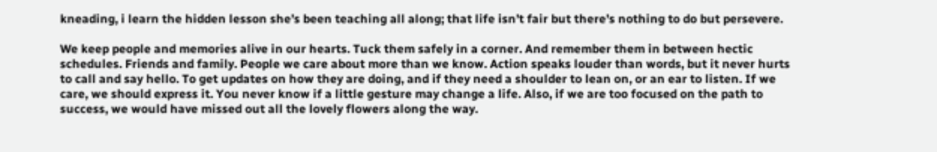kneading, i learn the hidden lesson she’s been teaching all along; that life isn’t fair but there’s nothing to do but persevere.

We keep people and memories alive in our hearts. Tuck them safely in a corner. And remember them in between hectic schedules. Friends and family. People we care about more than we know. Action speaks louder than words, but it never hurts to call and say hello. To get updates on how they are doing, and if they need a shoulder to lean on, or an ear to listen. If we care, we should express it. You never know if a little gesture may change a life. Also, if we are too focused on the path to success, we would have missed out all the lovely flowers along the way.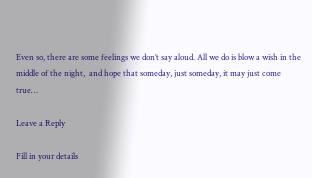Even so, there are some feelings we don’t say aloud. All we do is blow a wish in the middle of the night,  and hope that someday, just someday, it may just come true…

Leave a Reply

Fill in your details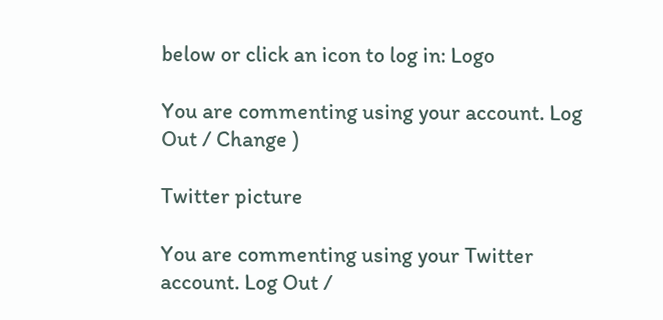below or click an icon to log in: Logo

You are commenting using your account. Log Out / Change )

Twitter picture

You are commenting using your Twitter account. Log Out /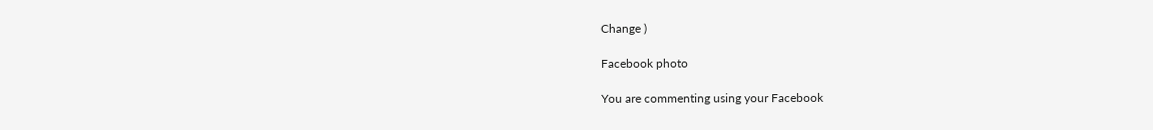Change )

Facebook photo

You are commenting using your Facebook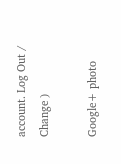account. Log Out / Change )

Google+ photo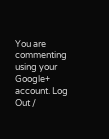You are commenting using your Google+ account. Log Out /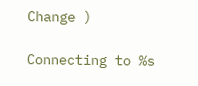Change )

Connecting to %s